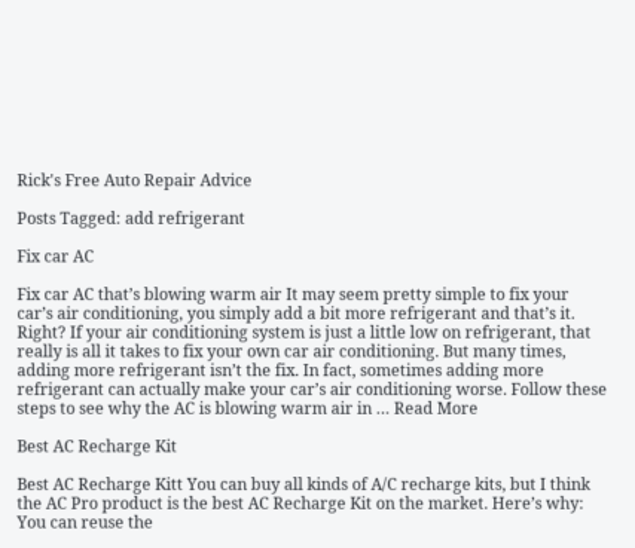Rick's Free Auto Repair Advice

Posts Tagged: add refrigerant

Fix car AC

Fix car AC that’s blowing warm air It may seem pretty simple to fix your car’s air conditioning, you simply add a bit more refrigerant and that’s it. Right? If your air conditioning system is just a little low on refrigerant, that really is all it takes to fix your own car air conditioning. But many times, adding more refrigerant isn’t the fix. In fact, sometimes adding more refrigerant can actually make your car’s air conditioning worse. Follow these steps to see why the AC is blowing warm air in … Read More

Best AC Recharge Kit

Best AC Recharge Kitt You can buy all kinds of A/C recharge kits, but I think the AC Pro product is the best AC Recharge Kit on the market. Here’s why: You can reuse the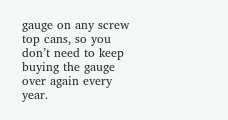gauge on any screw top cans, so you don’t need to keep buying the gauge over again every year.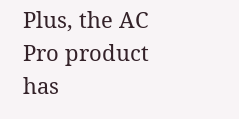Plus, the AC Pro product has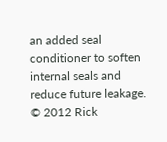an added seal conditioner to soften internal seals and reduce future leakage. © 2012 Rick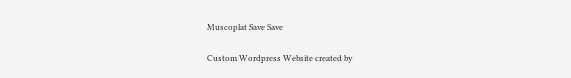Muscoplat Save Save

Custom Wordpress Website created by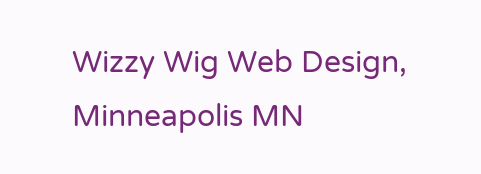Wizzy Wig Web Design, Minneapolis MN